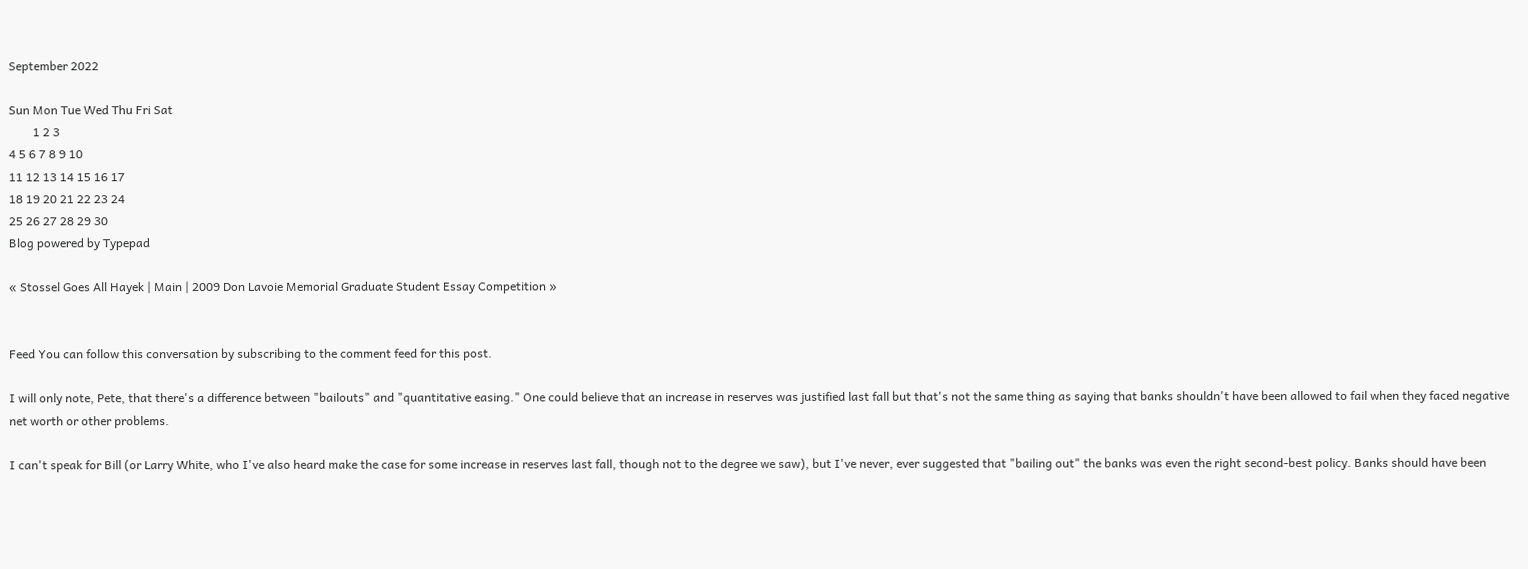September 2022

Sun Mon Tue Wed Thu Fri Sat
        1 2 3
4 5 6 7 8 9 10
11 12 13 14 15 16 17
18 19 20 21 22 23 24
25 26 27 28 29 30
Blog powered by Typepad

« Stossel Goes All Hayek | Main | 2009 Don Lavoie Memorial Graduate Student Essay Competition »


Feed You can follow this conversation by subscribing to the comment feed for this post.

I will only note, Pete, that there's a difference between "bailouts" and "quantitative easing." One could believe that an increase in reserves was justified last fall but that's not the same thing as saying that banks shouldn't have been allowed to fail when they faced negative net worth or other problems.

I can't speak for Bill (or Larry White, who I've also heard make the case for some increase in reserves last fall, though not to the degree we saw), but I've never, ever suggested that "bailing out" the banks was even the right second-best policy. Banks should have been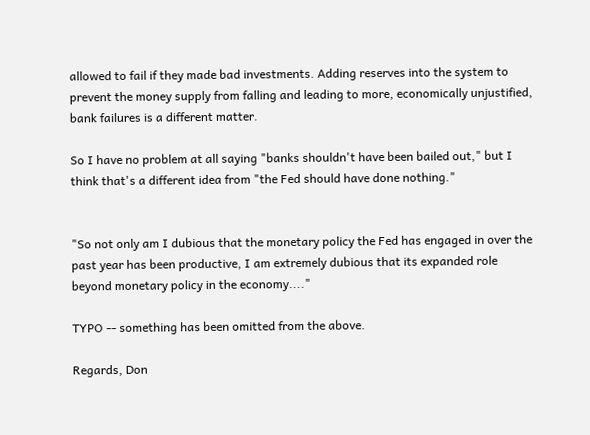allowed to fail if they made bad investments. Adding reserves into the system to prevent the money supply from falling and leading to more, economically unjustified, bank failures is a different matter.

So I have no problem at all saying "banks shouldn't have been bailed out," but I think that's a different idea from "the Fed should have done nothing."


"So not only am I dubious that the monetary policy the Fed has engaged in over the past year has been productive, I am extremely dubious that its expanded role beyond monetary policy in the economy...."

TYPO -- something has been omitted from the above.

Regards, Don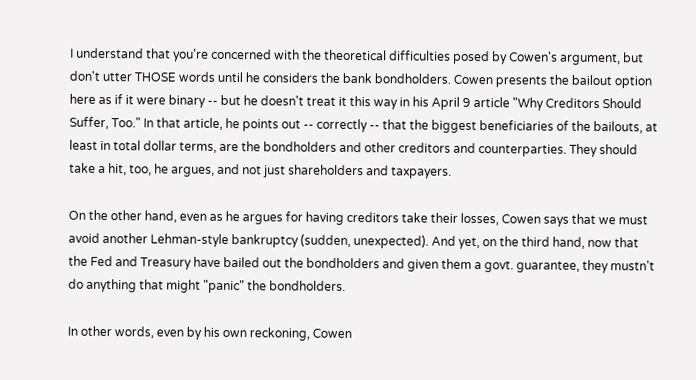I understand that you're concerned with the theoretical difficulties posed by Cowen's argument, but don't utter THOSE words until he considers the bank bondholders. Cowen presents the bailout option here as if it were binary -- but he doesn't treat it this way in his April 9 article "Why Creditors Should Suffer, Too." In that article, he points out -- correctly -- that the biggest beneficiaries of the bailouts, at least in total dollar terms, are the bondholders and other creditors and counterparties. They should take a hit, too, he argues, and not just shareholders and taxpayers.

On the other hand, even as he argues for having creditors take their losses, Cowen says that we must avoid another Lehman-style bankruptcy (sudden, unexpected). And yet, on the third hand, now that the Fed and Treasury have bailed out the bondholders and given them a govt. guarantee, they mustn't do anything that might "panic" the bondholders.

In other words, even by his own reckoning, Cowen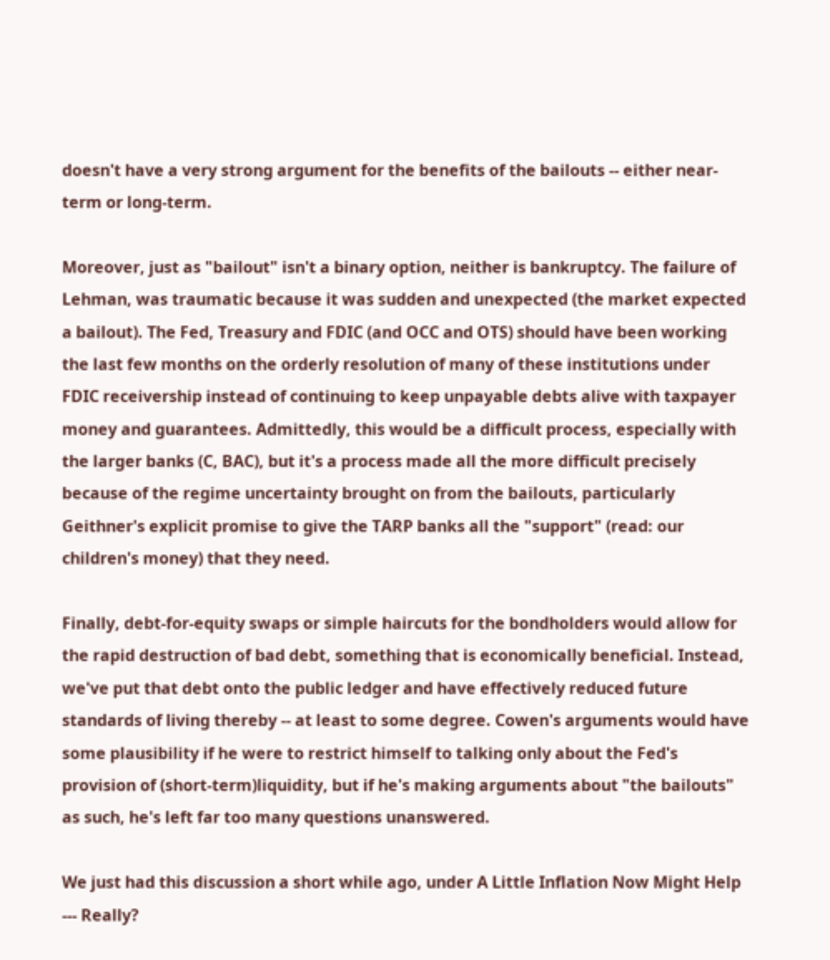doesn't have a very strong argument for the benefits of the bailouts -- either near-term or long-term.

Moreover, just as "bailout" isn't a binary option, neither is bankruptcy. The failure of Lehman, was traumatic because it was sudden and unexpected (the market expected a bailout). The Fed, Treasury and FDIC (and OCC and OTS) should have been working the last few months on the orderly resolution of many of these institutions under FDIC receivership instead of continuing to keep unpayable debts alive with taxpayer money and guarantees. Admittedly, this would be a difficult process, especially with the larger banks (C, BAC), but it's a process made all the more difficult precisely because of the regime uncertainty brought on from the bailouts, particularly Geithner's explicit promise to give the TARP banks all the "support" (read: our children's money) that they need.

Finally, debt-for-equity swaps or simple haircuts for the bondholders would allow for the rapid destruction of bad debt, something that is economically beneficial. Instead, we've put that debt onto the public ledger and have effectively reduced future standards of living thereby -- at least to some degree. Cowen's arguments would have some plausibility if he were to restrict himself to talking only about the Fed's provision of (short-term)liquidity, but if he's making arguments about "the bailouts" as such, he's left far too many questions unanswered.

We just had this discussion a short while ago, under A Little Inflation Now Might Help --- Really?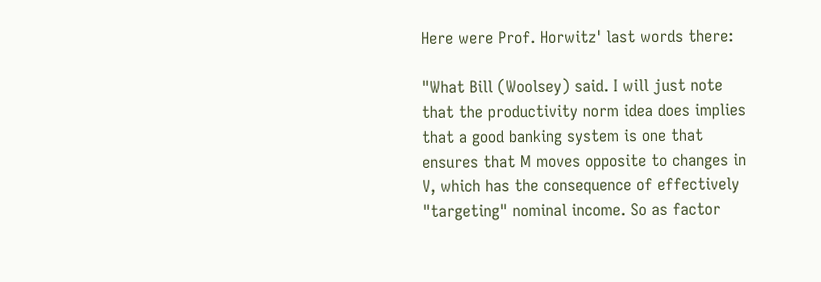Here were Prof. Horwitz' last words there:

"What Bill (Woolsey) said. I will just note that the productivity norm idea does implies that a good banking system is one that ensures that M moves opposite to changes in V, which has the consequence of effectively "targeting" nominal income. So as factor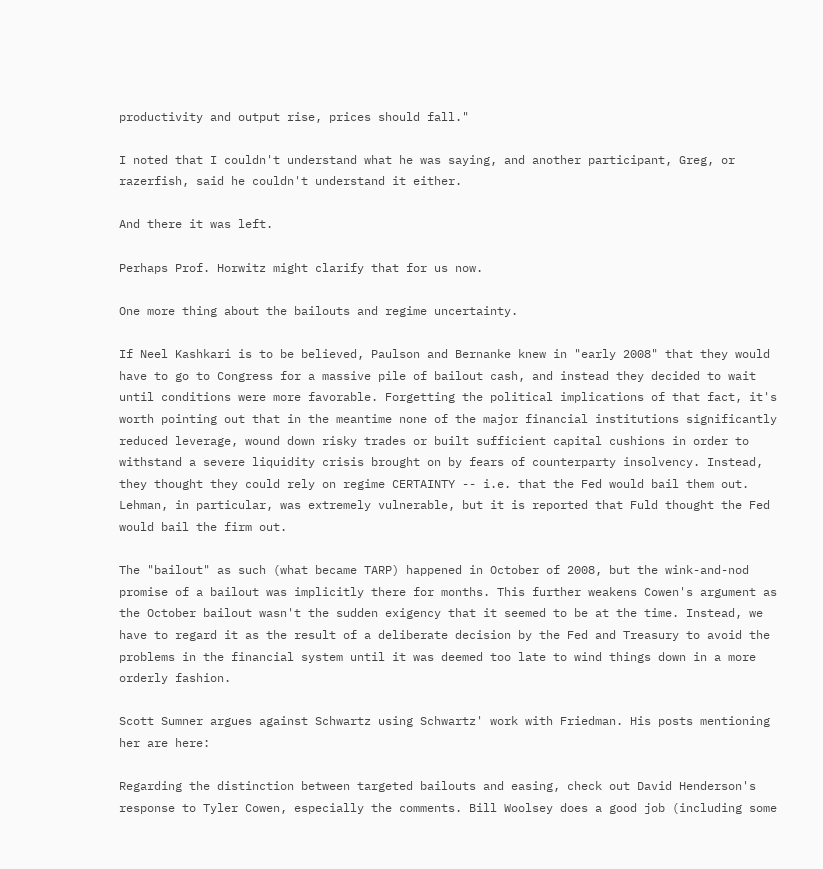productivity and output rise, prices should fall."

I noted that I couldn't understand what he was saying, and another participant, Greg, or razerfish, said he couldn't understand it either.

And there it was left.

Perhaps Prof. Horwitz might clarify that for us now.

One more thing about the bailouts and regime uncertainty.

If Neel Kashkari is to be believed, Paulson and Bernanke knew in "early 2008" that they would have to go to Congress for a massive pile of bailout cash, and instead they decided to wait until conditions were more favorable. Forgetting the political implications of that fact, it's worth pointing out that in the meantime none of the major financial institutions significantly reduced leverage, wound down risky trades or built sufficient capital cushions in order to withstand a severe liquidity crisis brought on by fears of counterparty insolvency. Instead, they thought they could rely on regime CERTAINTY -- i.e. that the Fed would bail them out. Lehman, in particular, was extremely vulnerable, but it is reported that Fuld thought the Fed would bail the firm out.

The "bailout" as such (what became TARP) happened in October of 2008, but the wink-and-nod promise of a bailout was implicitly there for months. This further weakens Cowen's argument as the October bailout wasn't the sudden exigency that it seemed to be at the time. Instead, we have to regard it as the result of a deliberate decision by the Fed and Treasury to avoid the problems in the financial system until it was deemed too late to wind things down in a more orderly fashion.

Scott Sumner argues against Schwartz using Schwartz' work with Friedman. His posts mentioning her are here:

Regarding the distinction between targeted bailouts and easing, check out David Henderson's response to Tyler Cowen, especially the comments. Bill Woolsey does a good job (including some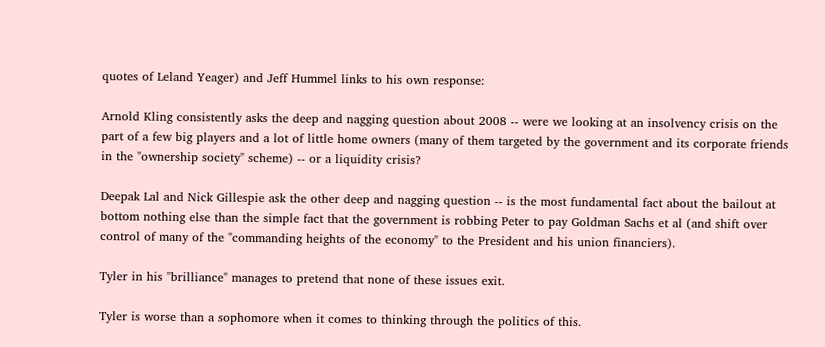quotes of Leland Yeager) and Jeff Hummel links to his own response:

Arnold Kling consistently asks the deep and nagging question about 2008 -- were we looking at an insolvency crisis on the part of a few big players and a lot of little home owners (many of them targeted by the government and its corporate friends in the "ownership society" scheme) -- or a liquidity crisis?

Deepak Lal and Nick Gillespie ask the other deep and nagging question -- is the most fundamental fact about the bailout at bottom nothing else than the simple fact that the government is robbing Peter to pay Goldman Sachs et al (and shift over control of many of the "commanding heights of the economy" to the President and his union financiers).

Tyler in his "brilliance" manages to pretend that none of these issues exit.

Tyler is worse than a sophomore when it comes to thinking through the politics of this.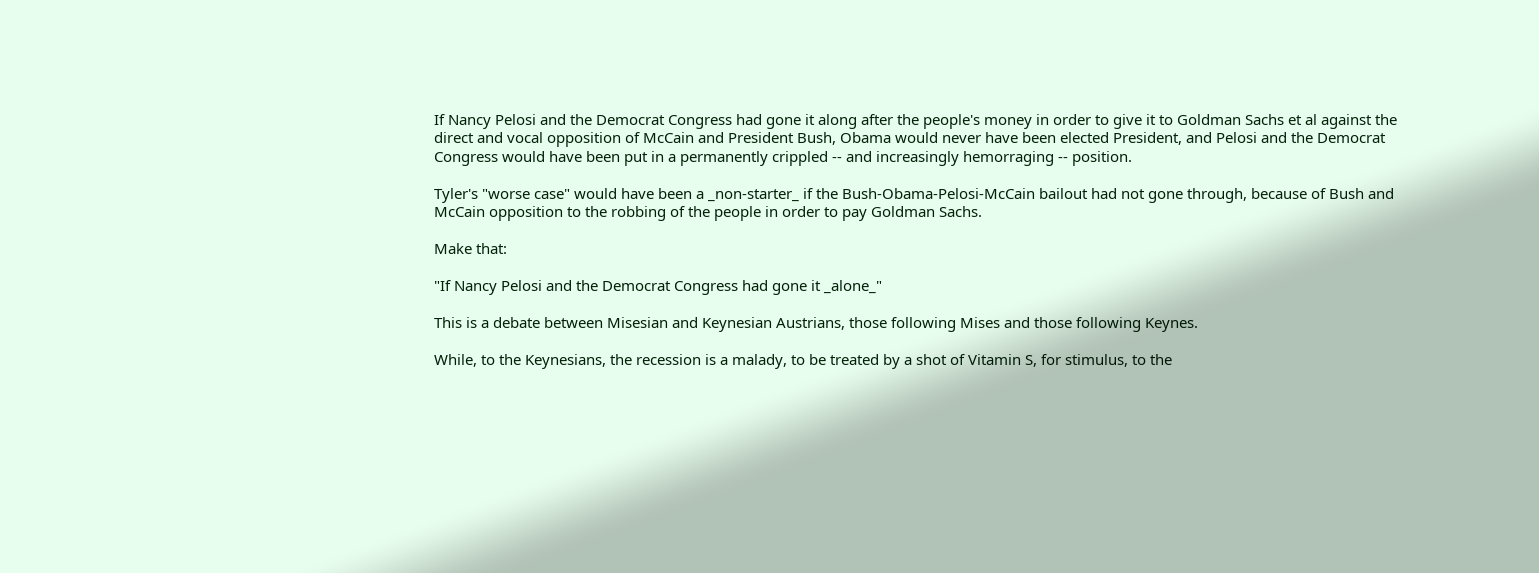If Nancy Pelosi and the Democrat Congress had gone it along after the people's money in order to give it to Goldman Sachs et al against the direct and vocal opposition of McCain and President Bush, Obama would never have been elected President, and Pelosi and the Democrat Congress would have been put in a permanently crippled -- and increasingly hemorraging -- position.

Tyler's "worse case" would have been a _non-starter_ if the Bush-Obama-Pelosi-McCain bailout had not gone through, because of Bush and McCain opposition to the robbing of the people in order to pay Goldman Sachs.

Make that:

"If Nancy Pelosi and the Democrat Congress had gone it _alone_"

This is a debate between Misesian and Keynesian Austrians, those following Mises and those following Keynes.

While, to the Keynesians, the recession is a malady, to be treated by a shot of Vitamin S, for stimulus, to the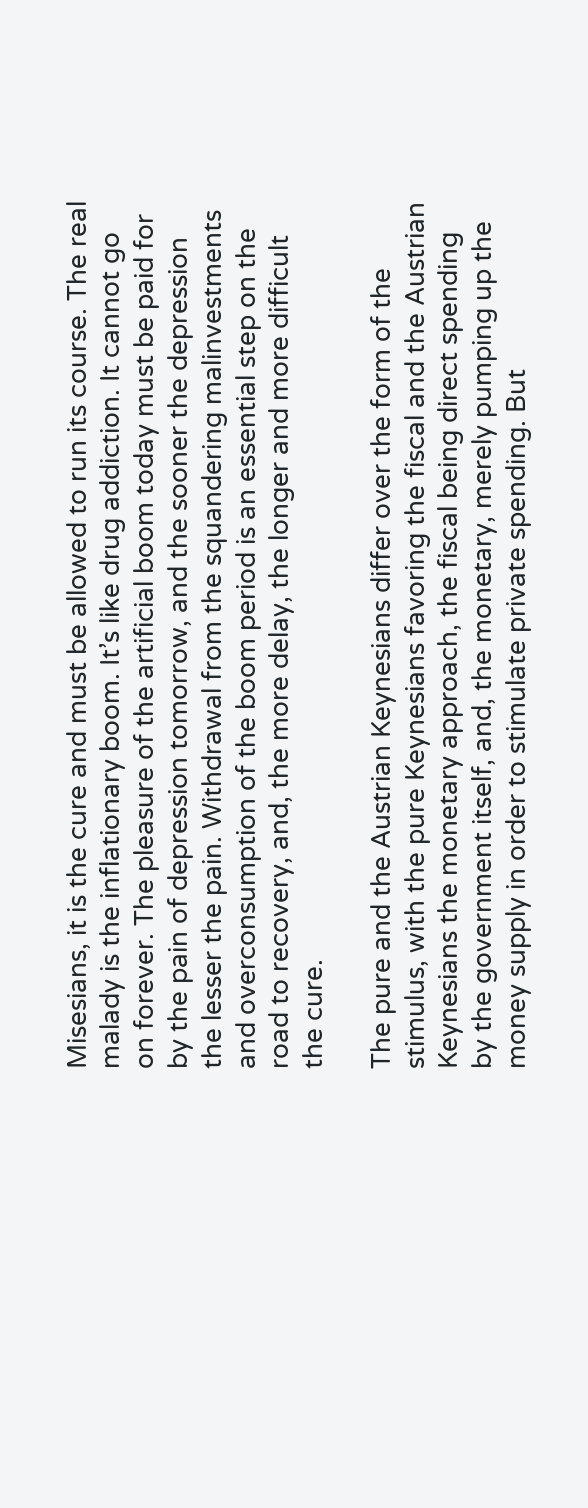Misesians, it is the cure and must be allowed to run its course. The real malady is the inflationary boom. It’s like drug addiction. It cannot go on forever. The pleasure of the artificial boom today must be paid for by the pain of depression tomorrow, and the sooner the depression the lesser the pain. Withdrawal from the squandering malinvestments and overconsumption of the boom period is an essential step on the road to recovery, and, the more delay, the longer and more difficult the cure.

The pure and the Austrian Keynesians differ over the form of the stimulus, with the pure Keynesians favoring the fiscal and the Austrian Keynesians the monetary approach, the fiscal being direct spending by the government itself, and, the monetary, merely pumping up the money supply in order to stimulate private spending. But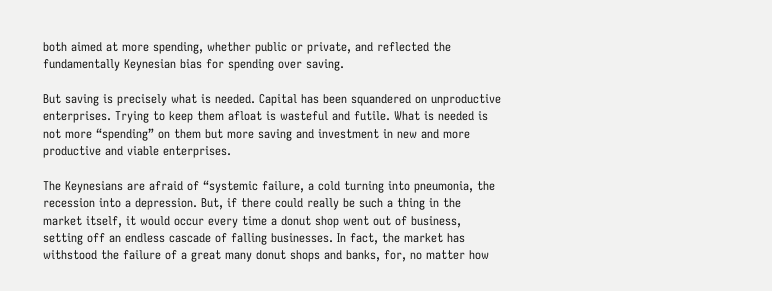both aimed at more spending, whether public or private, and reflected the fundamentally Keynesian bias for spending over saving.

But saving is precisely what is needed. Capital has been squandered on unproductive enterprises. Trying to keep them afloat is wasteful and futile. What is needed is not more “spending” on them but more saving and investment in new and more productive and viable enterprises.

The Keynesians are afraid of “systemic failure, a cold turning into pneumonia, the recession into a depression. But, if there could really be such a thing in the market itself, it would occur every time a donut shop went out of business, setting off an endless cascade of falling businesses. In fact, the market has withstood the failure of a great many donut shops and banks, for, no matter how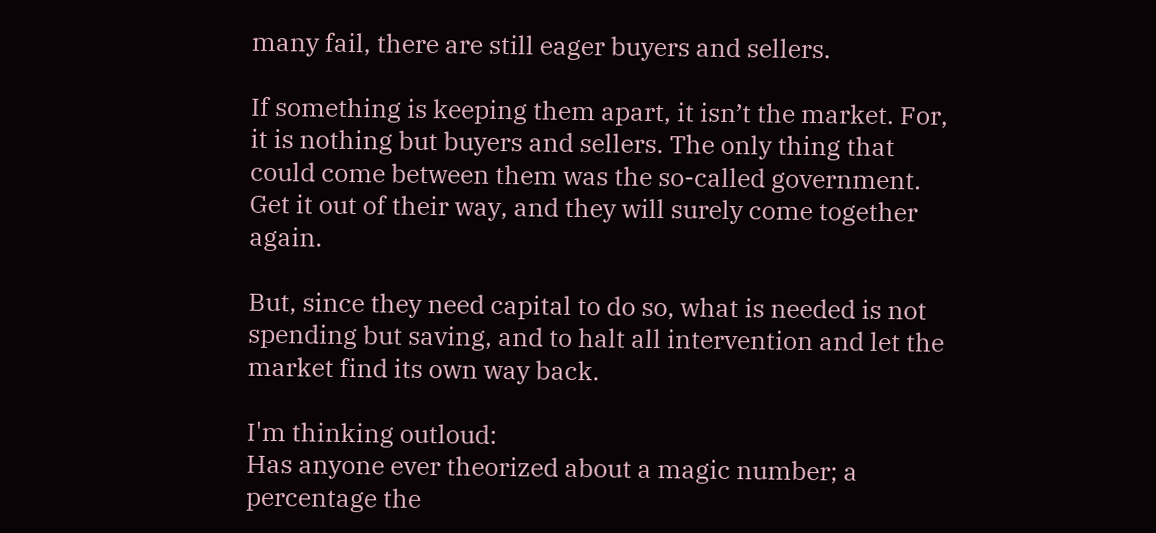many fail, there are still eager buyers and sellers.

If something is keeping them apart, it isn’t the market. For, it is nothing but buyers and sellers. The only thing that could come between them was the so-called government. Get it out of their way, and they will surely come together again.

But, since they need capital to do so, what is needed is not spending but saving, and to halt all intervention and let the market find its own way back.

I'm thinking outloud:
Has anyone ever theorized about a magic number; a percentage the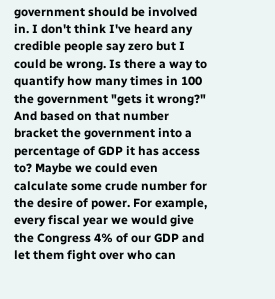government should be involved in. I don't think I've heard any credible people say zero but I could be wrong. Is there a way to quantify how many times in 100 the government "gets it wrong?" And based on that number bracket the government into a percentage of GDP it has access to? Maybe we could even calculate some crude number for the desire of power. For example, every fiscal year we would give the Congress 4% of our GDP and let them fight over who can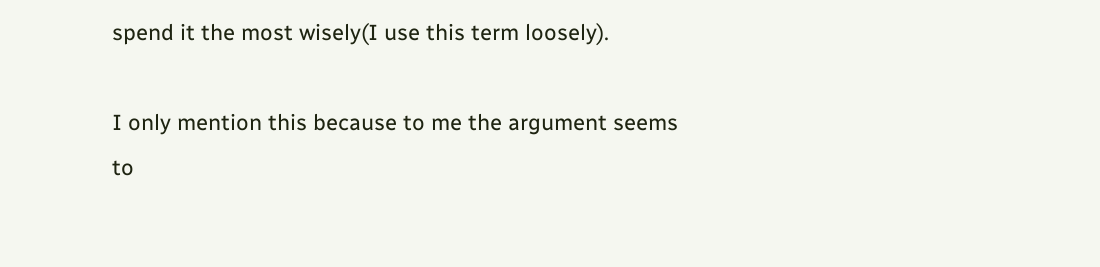spend it the most wisely(I use this term loosely).

I only mention this because to me the argument seems to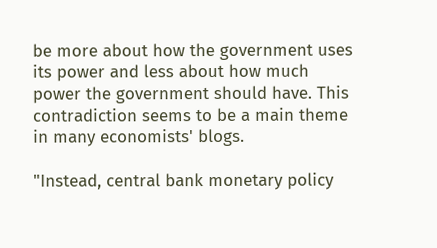be more about how the government uses its power and less about how much power the government should have. This contradiction seems to be a main theme in many economists' blogs.

"Instead, central bank monetary policy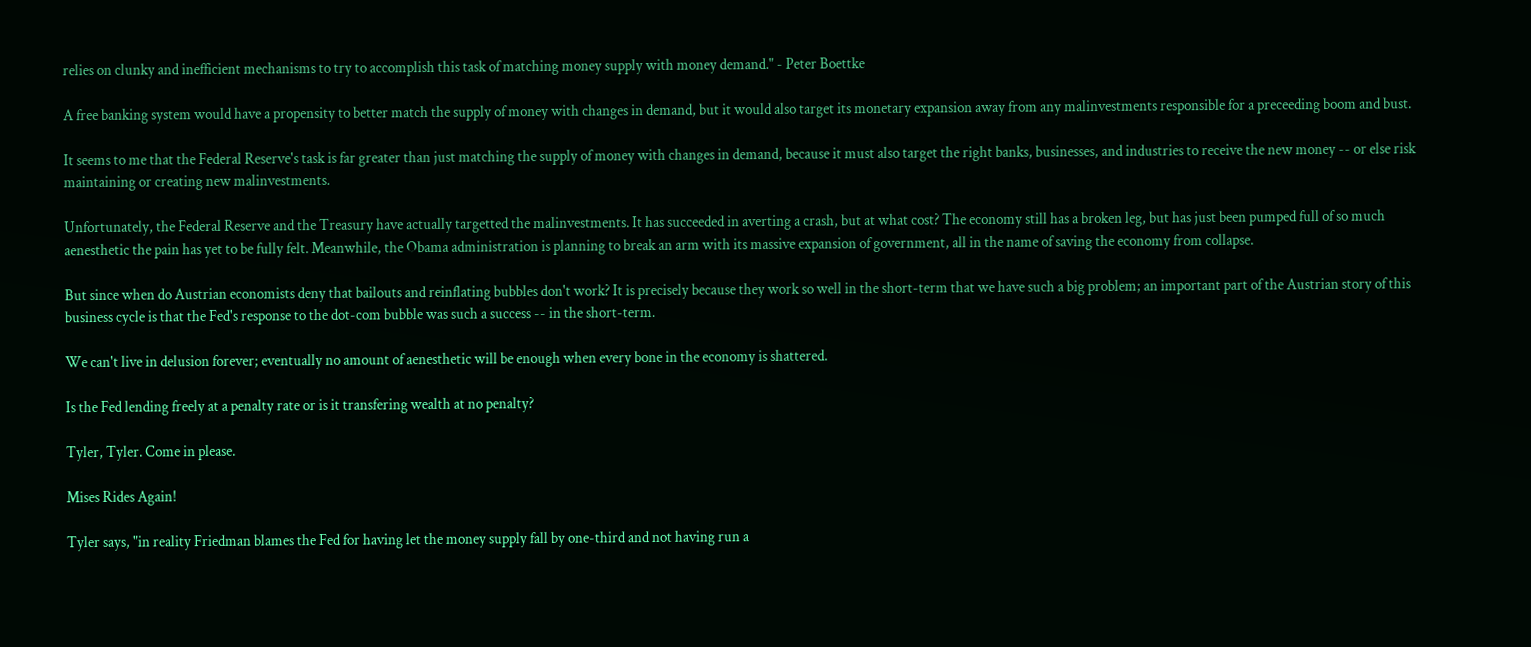relies on clunky and inefficient mechanisms to try to accomplish this task of matching money supply with money demand." - Peter Boettke

A free banking system would have a propensity to better match the supply of money with changes in demand, but it would also target its monetary expansion away from any malinvestments responsible for a preceeding boom and bust.

It seems to me that the Federal Reserve's task is far greater than just matching the supply of money with changes in demand, because it must also target the right banks, businesses, and industries to receive the new money -- or else risk maintaining or creating new malinvestments.

Unfortunately, the Federal Reserve and the Treasury have actually targetted the malinvestments. It has succeeded in averting a crash, but at what cost? The economy still has a broken leg, but has just been pumped full of so much aenesthetic the pain has yet to be fully felt. Meanwhile, the Obama administration is planning to break an arm with its massive expansion of government, all in the name of saving the economy from collapse.

But since when do Austrian economists deny that bailouts and reinflating bubbles don't work? It is precisely because they work so well in the short-term that we have such a big problem; an important part of the Austrian story of this business cycle is that the Fed's response to the dot-com bubble was such a success -- in the short-term.

We can't live in delusion forever; eventually no amount of aenesthetic will be enough when every bone in the economy is shattered.

Is the Fed lending freely at a penalty rate or is it transfering wealth at no penalty?

Tyler, Tyler. Come in please.

Mises Rides Again!

Tyler says, "in reality Friedman blames the Fed for having let the money supply fall by one-third and not having run a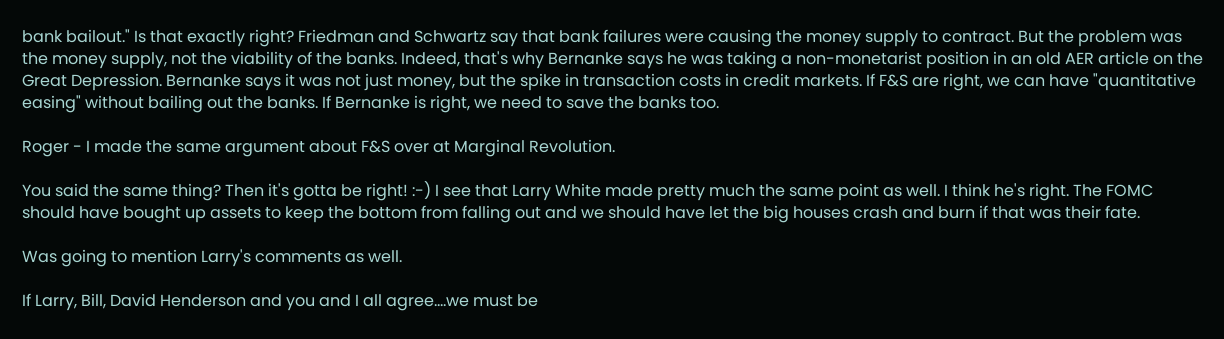bank bailout." Is that exactly right? Friedman and Schwartz say that bank failures were causing the money supply to contract. But the problem was the money supply, not the viability of the banks. Indeed, that's why Bernanke says he was taking a non-monetarist position in an old AER article on the Great Depression. Bernanke says it was not just money, but the spike in transaction costs in credit markets. If F&S are right, we can have "quantitative easing" without bailing out the banks. If Bernanke is right, we need to save the banks too.

Roger - I made the same argument about F&S over at Marginal Revolution.

You said the same thing? Then it's gotta be right! :-) I see that Larry White made pretty much the same point as well. I think he's right. The FOMC should have bought up assets to keep the bottom from falling out and we should have let the big houses crash and burn if that was their fate.

Was going to mention Larry's comments as well.

If Larry, Bill, David Henderson and you and I all agree....we must be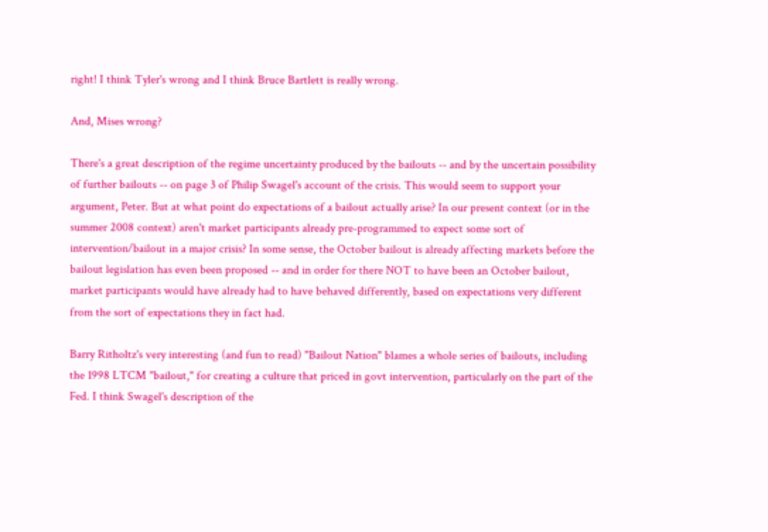right! I think Tyler's wrong and I think Bruce Bartlett is really wrong.

And, Mises wrong?

There's a great description of the regime uncertainty produced by the bailouts -- and by the uncertain possibility of further bailouts -- on page 3 of Philip Swagel's account of the crisis. This would seem to support your argument, Peter. But at what point do expectations of a bailout actually arise? In our present context (or in the summer 2008 context) aren't market participants already pre-programmed to expect some sort of intervention/bailout in a major crisis? In some sense, the October bailout is already affecting markets before the bailout legislation has even been proposed -- and in order for there NOT to have been an October bailout, market participants would have already had to have behaved differently, based on expectations very different from the sort of expectations they in fact had.

Barry Ritholtz's very interesting (and fun to read) "Bailout Nation" blames a whole series of bailouts, including the 1998 LTCM "bailout," for creating a culture that priced in govt intervention, particularly on the part of the Fed. I think Swagel's description of the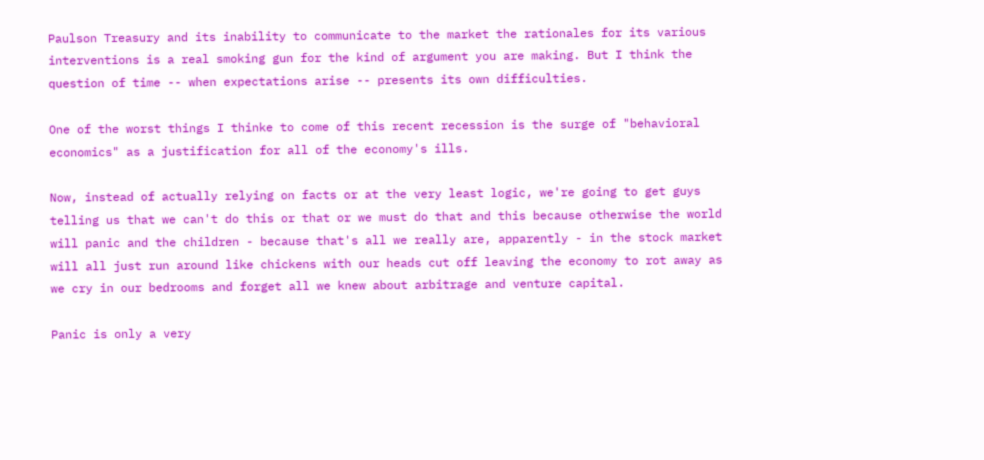Paulson Treasury and its inability to communicate to the market the rationales for its various interventions is a real smoking gun for the kind of argument you are making. But I think the question of time -- when expectations arise -- presents its own difficulties.

One of the worst things I thinke to come of this recent recession is the surge of "behavioral economics" as a justification for all of the economy's ills.

Now, instead of actually relying on facts or at the very least logic, we're going to get guys telling us that we can't do this or that or we must do that and this because otherwise the world will panic and the children - because that's all we really are, apparently - in the stock market will all just run around like chickens with our heads cut off leaving the economy to rot away as we cry in our bedrooms and forget all we knew about arbitrage and venture capital.

Panic is only a very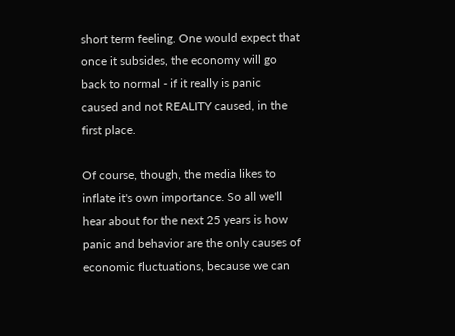short term feeling. One would expect that once it subsides, the economy will go back to normal - if it really is panic caused and not REALITY caused, in the first place.

Of course, though, the media likes to inflate it's own importance. So all we'll hear about for the next 25 years is how panic and behavior are the only causes of economic fluctuations, because we can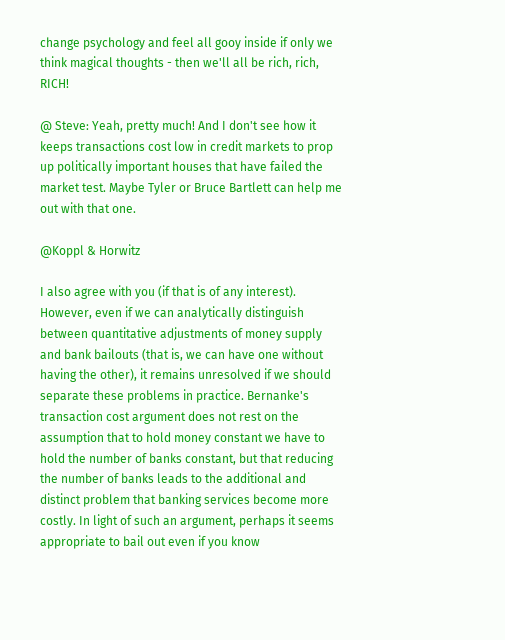change psychology and feel all gooy inside if only we think magical thoughts - then we'll all be rich, rich, RICH!

@ Steve: Yeah, pretty much! And I don't see how it keeps transactions cost low in credit markets to prop up politically important houses that have failed the market test. Maybe Tyler or Bruce Bartlett can help me out with that one.

@Koppl & Horwitz

I also agree with you (if that is of any interest). However, even if we can analytically distinguish between quantitative adjustments of money supply and bank bailouts (that is, we can have one without having the other), it remains unresolved if we should separate these problems in practice. Bernanke's transaction cost argument does not rest on the assumption that to hold money constant we have to hold the number of banks constant, but that reducing the number of banks leads to the additional and distinct problem that banking services become more costly. In light of such an argument, perhaps it seems appropriate to bail out even if you know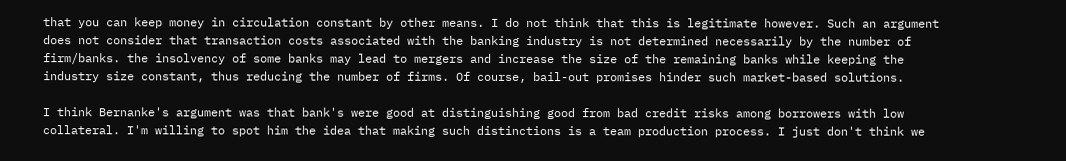that you can keep money in circulation constant by other means. I do not think that this is legitimate however. Such an argument does not consider that transaction costs associated with the banking industry is not determined necessarily by the number of firm/banks. the insolvency of some banks may lead to mergers and increase the size of the remaining banks while keeping the industry size constant, thus reducing the number of firms. Of course, bail-out promises hinder such market-based solutions.

I think Bernanke's argument was that bank's were good at distinguishing good from bad credit risks among borrowers with low collateral. I'm willing to spot him the idea that making such distinctions is a team production process. I just don't think we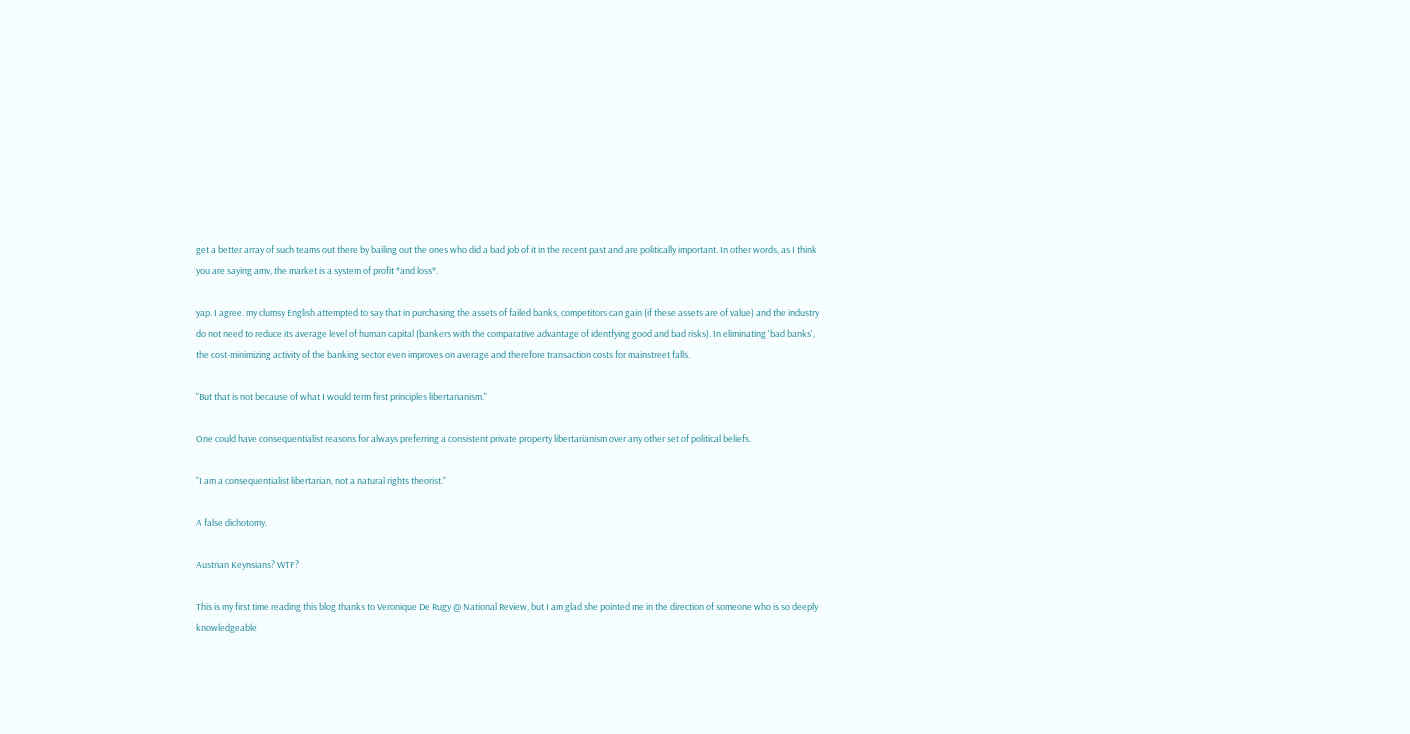get a better array of such teams out there by bailing out the ones who did a bad job of it in the recent past and are politically important. In other words, as I think you are saying amv, the market is a system of profit *and loss*.

yap. I agree. my clumsy English attempted to say that in purchasing the assets of failed banks, competitors can gain (if these assets are of value) and the industry do not need to reduce its average level of human capital (bankers with the comparative advantage of identfying good and bad risks). In eliminating 'bad banks', the cost-minimizing activity of the banking sector even improves on average and therefore transaction costs for mainstreet falls.

"But that is not because of what I would term first principles libertarianism."

One could have consequentialist reasons for always preferring a consistent private property libertarianism over any other set of political beliefs.

"I am a consequentialist libertarian, not a natural rights theorist."

A false dichotomy.

Austrian Keynsians? WTF?

This is my first time reading this blog thanks to Veronique De Rugy @ National Review, but I am glad she pointed me in the direction of someone who is so deeply knowledgeable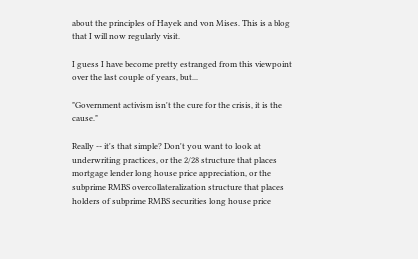about the principles of Hayek and von Mises. This is a blog that I will now regularly visit.

I guess I have become pretty estranged from this viewpoint over the last couple of years, but...

"Government activism isn't the cure for the crisis, it is the cause."

Really -- it's that simple? Don't you want to look at underwriting practices, or the 2/28 structure that places mortgage lender long house price appreciation, or the subprime RMBS overcollateralization structure that places holders of subprime RMBS securities long house price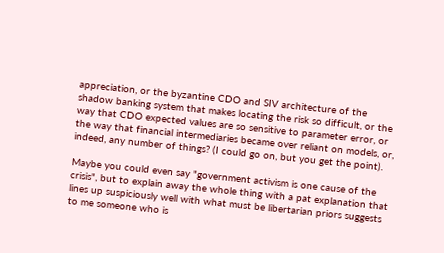appreciation, or the byzantine CDO and SIV architecture of the shadow banking system that makes locating the risk so difficult, or the way that CDO expected values are so sensitive to parameter error, or the way that financial intermediaries became over reliant on models, or, indeed, any number of things? (I could go on, but you get the point).

Maybe you could even say "government activism is one cause of the crisis", but to explain away the whole thing with a pat explanation that lines up suspiciously well with what must be libertarian priors suggests to me someone who is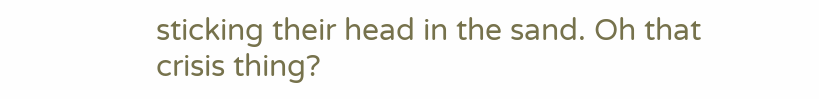sticking their head in the sand. Oh that crisis thing?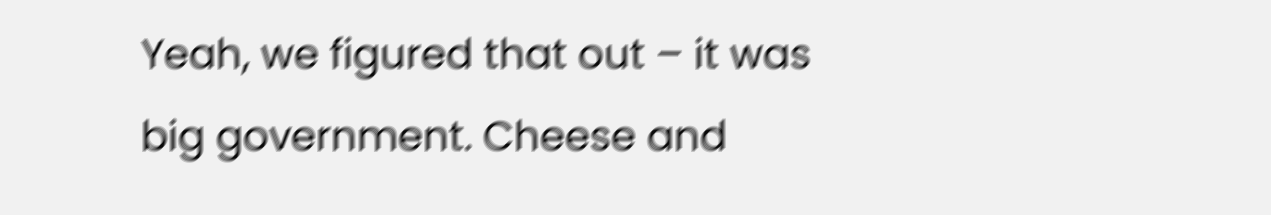Yeah, we figured that out – it was big government. Cheese and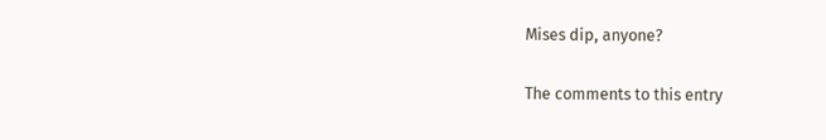Mises dip, anyone?

The comments to this entry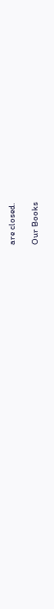are closed.

Our Books